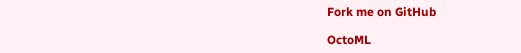Fork me on GitHub

OctoML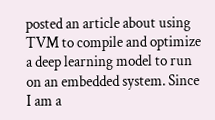posted an article about using TVM to compile and optimize a deep learning model to run on an embedded system. Since I am a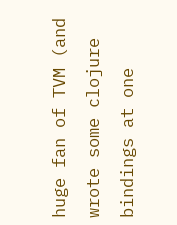huge fan of TVM (and wrote some clojure bindings at one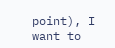point), I want to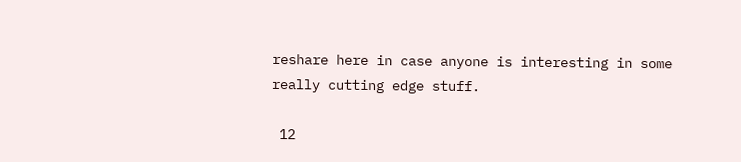reshare here in case anyone is interesting in some really cutting edge stuff.

 12